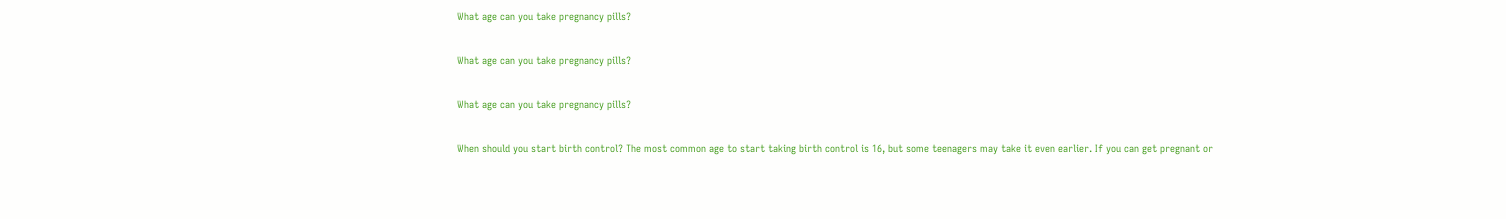What age can you take pregnancy pills?

What age can you take pregnancy pills?

What age can you take pregnancy pills?

When should you start birth control? The most common age to start taking birth control is 16, but some teenagers may take it even earlier. If you can get pregnant or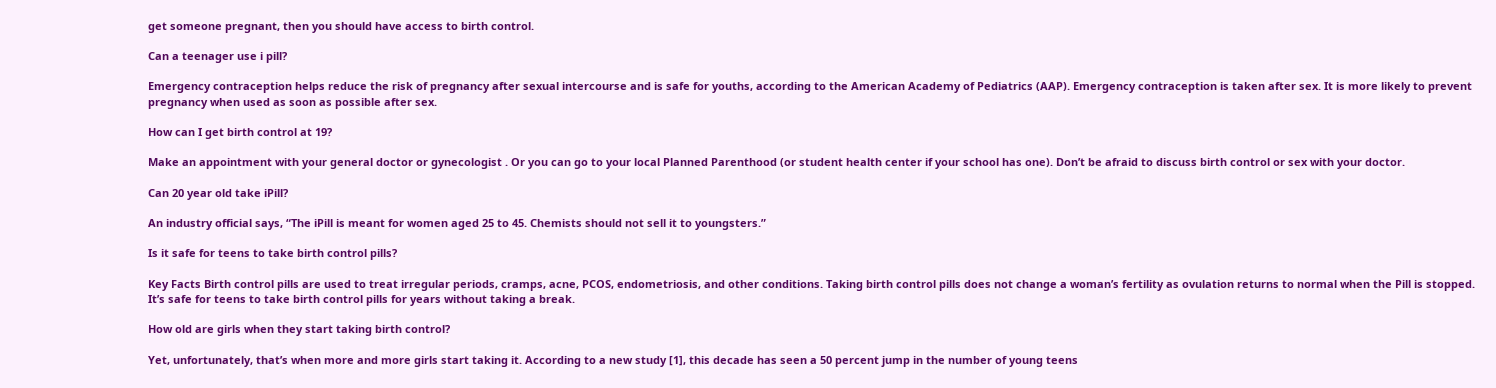get someone pregnant, then you should have access to birth control.

Can a teenager use i pill?

Emergency contraception helps reduce the risk of pregnancy after sexual intercourse and is safe for youths, according to the American Academy of Pediatrics (AAP). Emergency contraception is taken after sex. It is more likely to prevent pregnancy when used as soon as possible after sex.

How can I get birth control at 19?

Make an appointment with your general doctor or gynecologist . Or you can go to your local Planned Parenthood (or student health center if your school has one). Don’t be afraid to discuss birth control or sex with your doctor.

Can 20 year old take iPill?

An industry official says, “The iPill is meant for women aged 25 to 45. Chemists should not sell it to youngsters.”

Is it safe for teens to take birth control pills?

Key Facts Birth control pills are used to treat irregular periods, cramps, acne, PCOS, endometriosis, and other conditions. Taking birth control pills does not change a woman’s fertility as ovulation returns to normal when the Pill is stopped. It’s safe for teens to take birth control pills for years without taking a break.

How old are girls when they start taking birth control?

Yet, unfortunately, that’s when more and more girls start taking it. According to a new study [1], this decade has seen a 50 percent jump in the number of young teens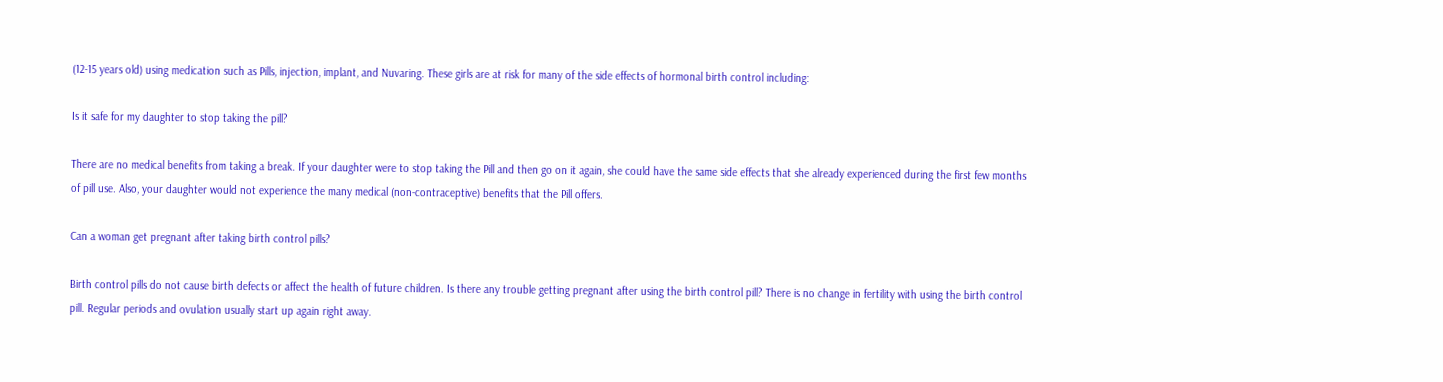(12-15 years old) using medication such as Pills, injection, implant, and Nuvaring. These girls are at risk for many of the side effects of hormonal birth control including:

Is it safe for my daughter to stop taking the pill?

There are no medical benefits from taking a break. If your daughter were to stop taking the Pill and then go on it again, she could have the same side effects that she already experienced during the first few months of pill use. Also, your daughter would not experience the many medical (non-contraceptive) benefits that the Pill offers.

Can a woman get pregnant after taking birth control pills?

Birth control pills do not cause birth defects or affect the health of future children. Is there any trouble getting pregnant after using the birth control pill? There is no change in fertility with using the birth control pill. Regular periods and ovulation usually start up again right away.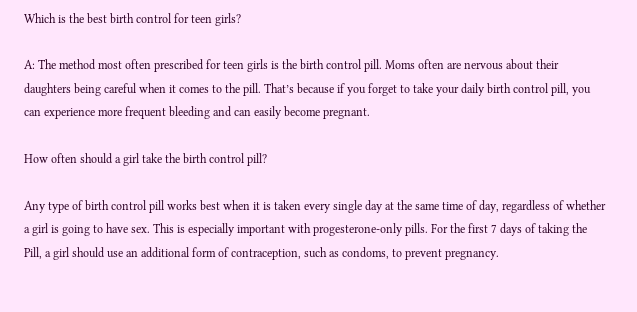Which is the best birth control for teen girls?

A: The method most often prescribed for teen girls is the birth control pill. Moms often are nervous about their daughters being careful when it comes to the pill. That’s because if you forget to take your daily birth control pill, you can experience more frequent bleeding and can easily become pregnant.

How often should a girl take the birth control pill?

Any type of birth control pill works best when it is taken every single day at the same time of day, regardless of whether a girl is going to have sex. This is especially important with progesterone-only pills. For the first 7 days of taking the Pill, a girl should use an additional form of contraception, such as condoms, to prevent pregnancy.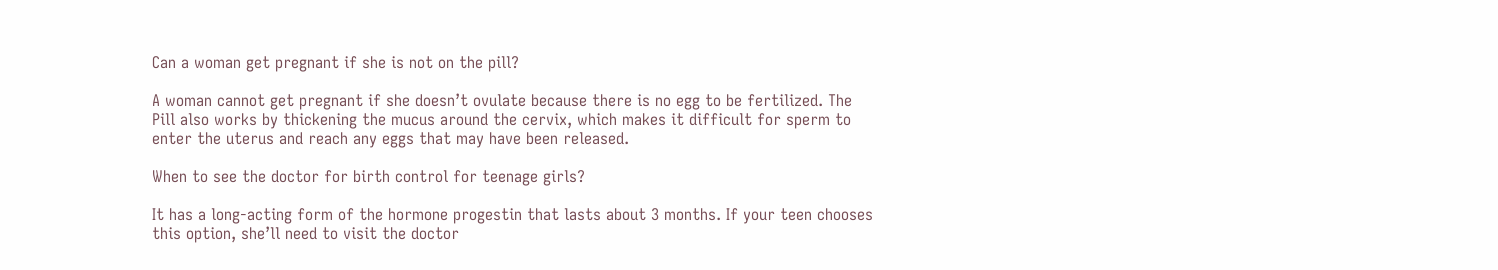Can a woman get pregnant if she is not on the pill?

A woman cannot get pregnant if she doesn’t ovulate because there is no egg to be fertilized. The Pill also works by thickening the mucus around the cervix, which makes it difficult for sperm to enter the uterus and reach any eggs that may have been released.

When to see the doctor for birth control for teenage girls?

It has a long-acting form of the hormone progestin that lasts about 3 months. If your teen chooses this option, she’ll need to visit the doctor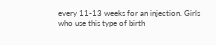every 11-13 weeks for an injection. Girls who use this type of birth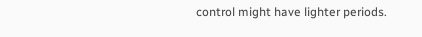control might have lighter periods.